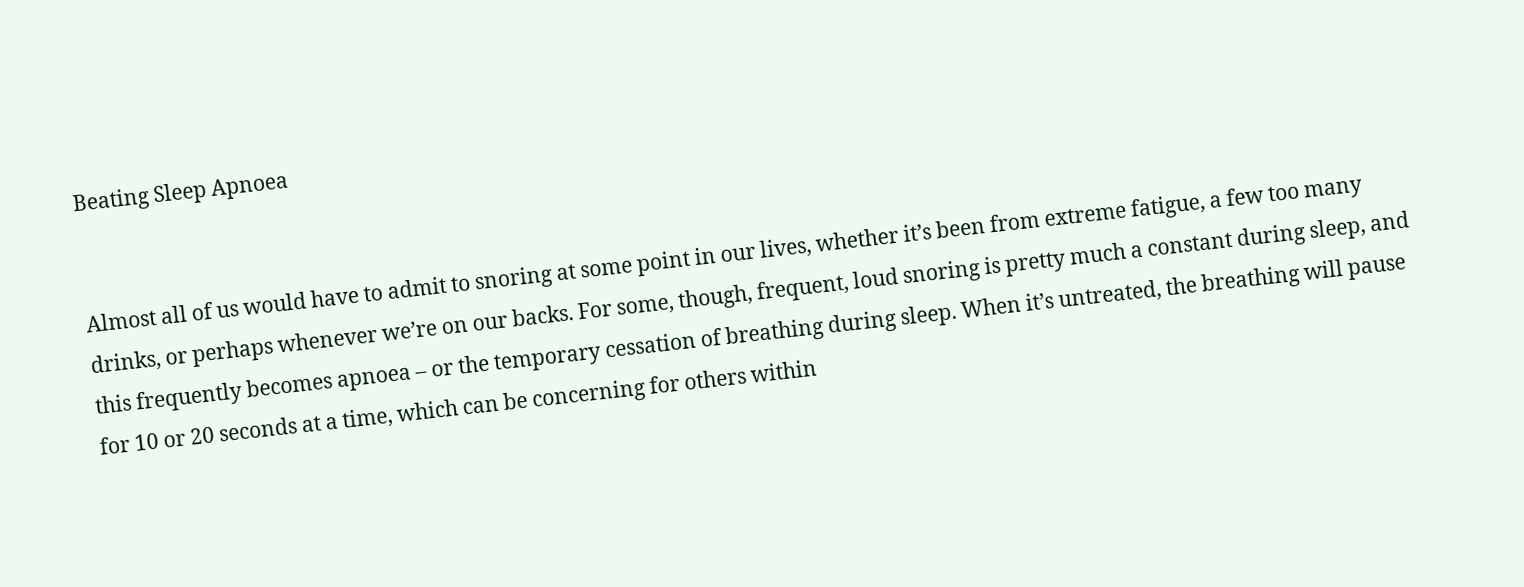Beating Sleep Apnoea


Almost all of us would have to admit to snoring at some point in our lives, whether it’s been from extreme fatigue, a few too many drinks, or perhaps whenever we’re on our backs. For some, though, frequent, loud snoring is pretty much a constant during sleep, and this frequently becomes apnoea – or the temporary cessation of breathing during sleep. When it’s untreated, the breathing will pause for 10 or 20 seconds at a time, which can be concerning for others within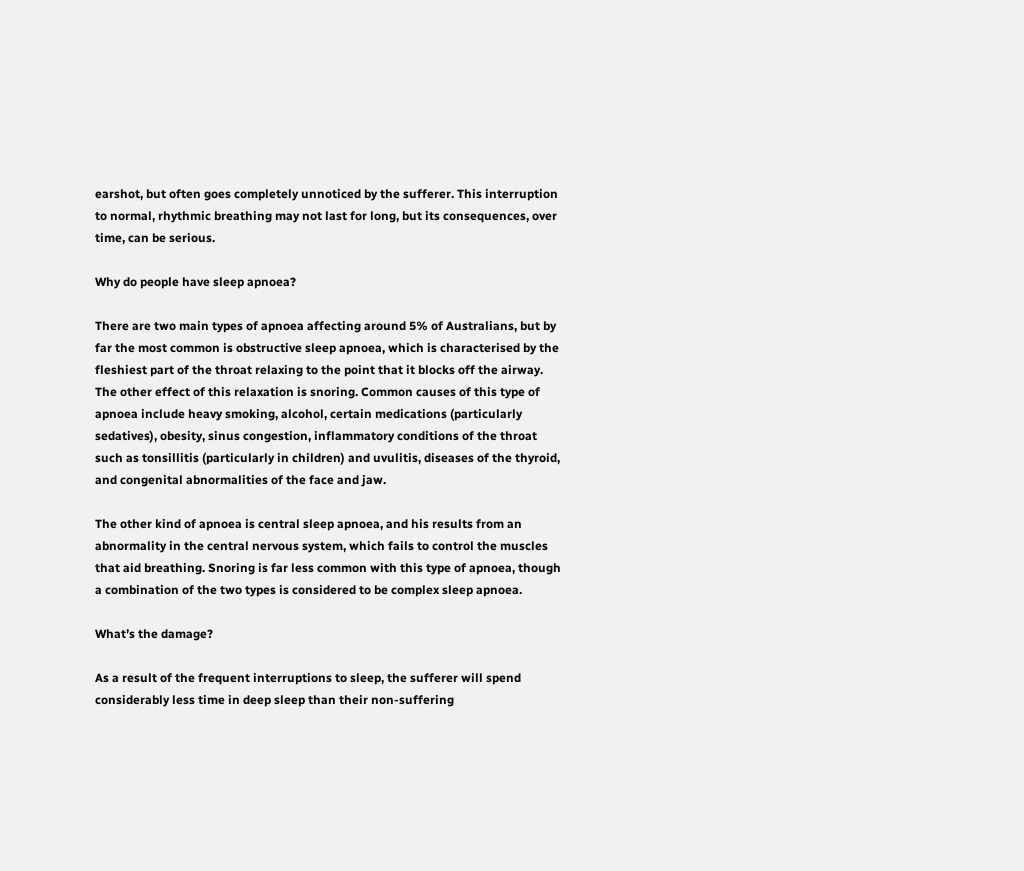earshot, but often goes completely unnoticed by the sufferer. This interruption to normal, rhythmic breathing may not last for long, but its consequences, over time, can be serious.

Why do people have sleep apnoea?

There are two main types of apnoea affecting around 5% of Australians, but by far the most common is obstructive sleep apnoea, which is characterised by the fleshiest part of the throat relaxing to the point that it blocks off the airway. The other effect of this relaxation is snoring. Common causes of this type of apnoea include heavy smoking, alcohol, certain medications (particularly sedatives), obesity, sinus congestion, inflammatory conditions of the throat such as tonsillitis (particularly in children) and uvulitis, diseases of the thyroid, and congenital abnormalities of the face and jaw.

The other kind of apnoea is central sleep apnoea, and his results from an abnormality in the central nervous system, which fails to control the muscles that aid breathing. Snoring is far less common with this type of apnoea, though a combination of the two types is considered to be complex sleep apnoea.

What’s the damage?

As a result of the frequent interruptions to sleep, the sufferer will spend considerably less time in deep sleep than their non-suffering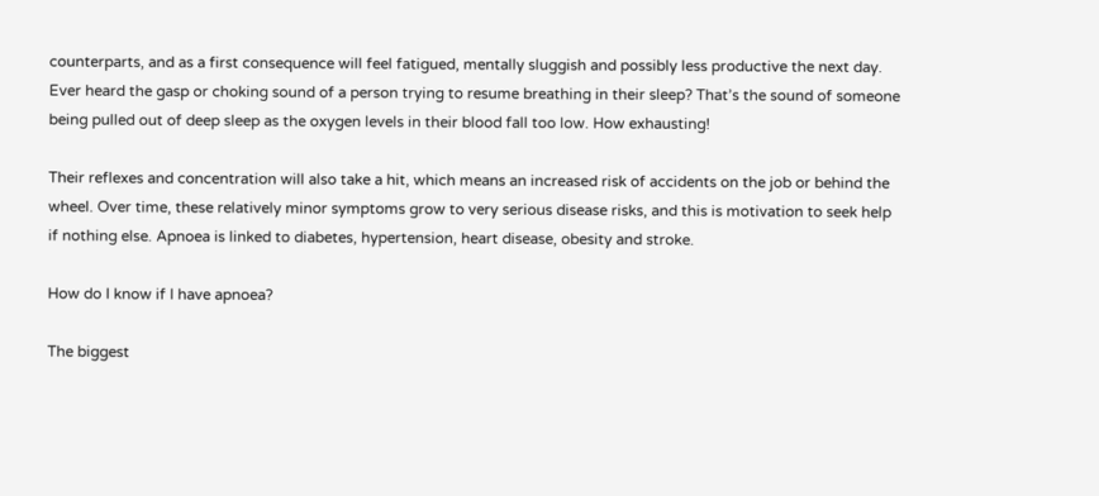counterparts, and as a first consequence will feel fatigued, mentally sluggish and possibly less productive the next day. Ever heard the gasp or choking sound of a person trying to resume breathing in their sleep? That’s the sound of someone being pulled out of deep sleep as the oxygen levels in their blood fall too low. How exhausting!

Their reflexes and concentration will also take a hit, which means an increased risk of accidents on the job or behind the wheel. Over time, these relatively minor symptoms grow to very serious disease risks, and this is motivation to seek help if nothing else. Apnoea is linked to diabetes, hypertension, heart disease, obesity and stroke.

How do I know if I have apnoea?

The biggest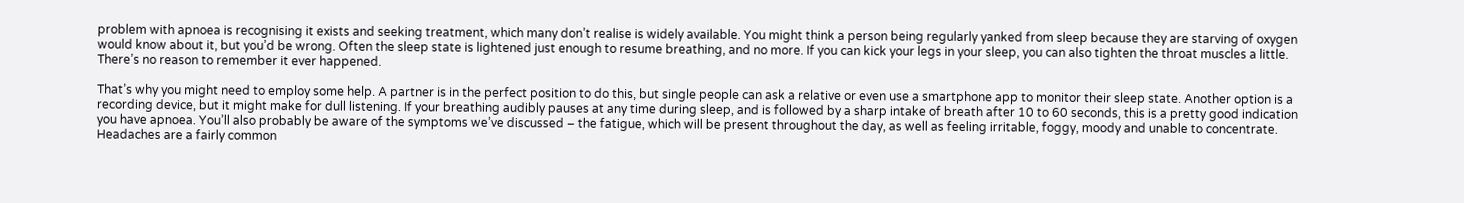problem with apnoea is recognising it exists and seeking treatment, which many don’t realise is widely available. You might think a person being regularly yanked from sleep because they are starving of oxygen would know about it, but you’d be wrong. Often the sleep state is lightened just enough to resume breathing, and no more. If you can kick your legs in your sleep, you can also tighten the throat muscles a little. There’s no reason to remember it ever happened.

That’s why you might need to employ some help. A partner is in the perfect position to do this, but single people can ask a relative or even use a smartphone app to monitor their sleep state. Another option is a recording device, but it might make for dull listening. If your breathing audibly pauses at any time during sleep, and is followed by a sharp intake of breath after 10 to 60 seconds, this is a pretty good indication you have apnoea. You’ll also probably be aware of the symptoms we’ve discussed – the fatigue, which will be present throughout the day, as well as feeling irritable, foggy, moody and unable to concentrate. Headaches are a fairly common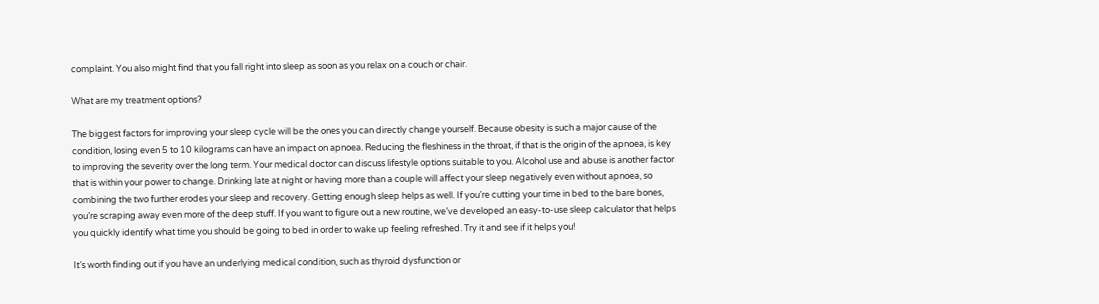complaint. You also might find that you fall right into sleep as soon as you relax on a couch or chair.

What are my treatment options?

The biggest factors for improving your sleep cycle will be the ones you can directly change yourself. Because obesity is such a major cause of the condition, losing even 5 to 10 kilograms can have an impact on apnoea. Reducing the fleshiness in the throat, if that is the origin of the apnoea, is key to improving the severity over the long term. Your medical doctor can discuss lifestyle options suitable to you. Alcohol use and abuse is another factor that is within your power to change. Drinking late at night or having more than a couple will affect your sleep negatively even without apnoea, so combining the two further erodes your sleep and recovery. Getting enough sleep helps as well. If you’re cutting your time in bed to the bare bones, you’re scraping away even more of the deep stuff. If you want to figure out a new routine, we’ve developed an easy-to-use sleep calculator that helps you quickly identify what time you should be going to bed in order to wake up feeling refreshed. Try it and see if it helps you!

It’s worth finding out if you have an underlying medical condition, such as thyroid dysfunction or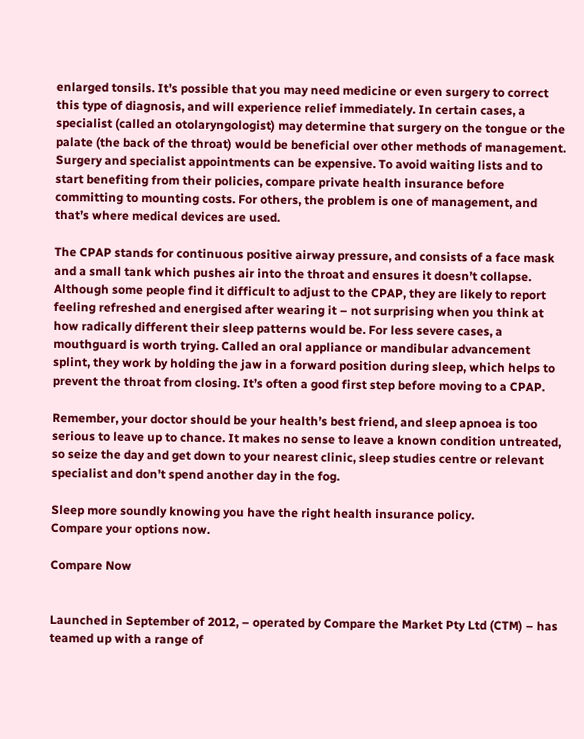enlarged tonsils. It’s possible that you may need medicine or even surgery to correct this type of diagnosis, and will experience relief immediately. In certain cases, a specialist (called an otolaryngologist) may determine that surgery on the tongue or the palate (the back of the throat) would be beneficial over other methods of management. Surgery and specialist appointments can be expensive. To avoid waiting lists and to start benefiting from their policies, compare private health insurance before committing to mounting costs. For others, the problem is one of management, and that’s where medical devices are used.

The CPAP stands for continuous positive airway pressure, and consists of a face mask and a small tank which pushes air into the throat and ensures it doesn’t collapse. Although some people find it difficult to adjust to the CPAP, they are likely to report feeling refreshed and energised after wearing it – not surprising when you think at how radically different their sleep patterns would be. For less severe cases, a mouthguard is worth trying. Called an oral appliance or mandibular advancement splint, they work by holding the jaw in a forward position during sleep, which helps to prevent the throat from closing. It’s often a good first step before moving to a CPAP.

Remember, your doctor should be your health’s best friend, and sleep apnoea is too serious to leave up to chance. It makes no sense to leave a known condition untreated, so seize the day and get down to your nearest clinic, sleep studies centre or relevant specialist and don’t spend another day in the fog.

Sleep more soundly knowing you have the right health insurance policy.
Compare your options now.

Compare Now


Launched in September of 2012, – operated by Compare the Market Pty Ltd (CTM) – has teamed up with a range of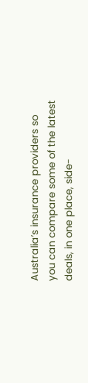Australia’s insurance providers so you can compare some of the latest deals, in one place, side-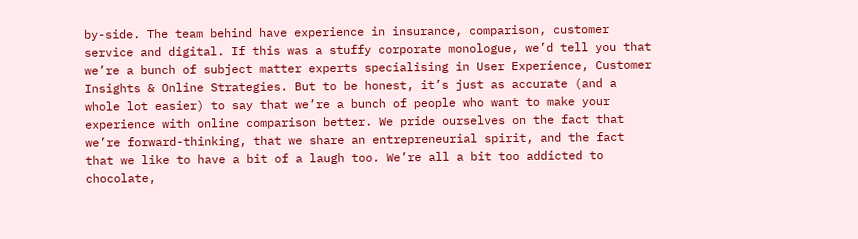by-side. The team behind have experience in insurance, comparison, customer service and digital. If this was a stuffy corporate monologue, we’d tell you that we’re a bunch of subject matter experts specialising in User Experience, Customer Insights & Online Strategies. But to be honest, it’s just as accurate (and a whole lot easier) to say that we’re a bunch of people who want to make your experience with online comparison better. We pride ourselves on the fact that we’re forward-thinking, that we share an entrepreneurial spirit, and the fact that we like to have a bit of a laugh too. We’re all a bit too addicted to chocolate,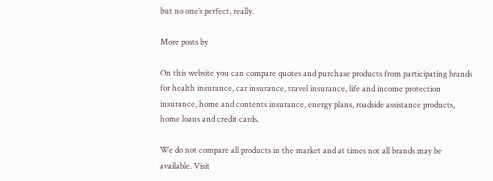but no one’s perfect, really.

More posts by

On this website you can compare quotes and purchase products from participating brands for health insurance, car insurance, travel insurance, life and income protection insurance, home and contents insurance, energy plans, roadside assistance products, home loans and credit cards.

We do not compare all products in the market and at times not all brands may be available. Visit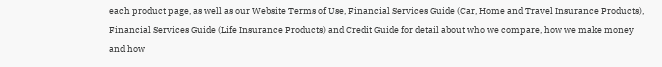each product page, as well as our Website Terms of Use, Financial Services Guide (Car, Home and Travel Insurance Products), Financial Services Guide (Life Insurance Products) and Credit Guide for detail about who we compare, how we make money and how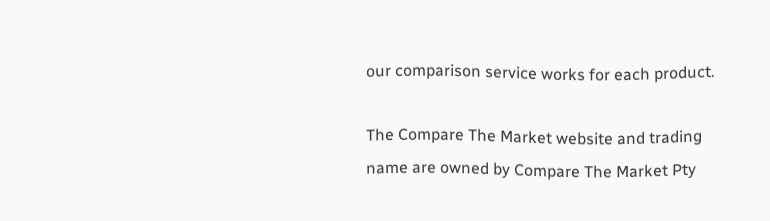our comparison service works for each product.

The Compare The Market website and trading name are owned by Compare The Market Pty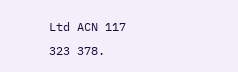Ltd ACN 117 323 378.